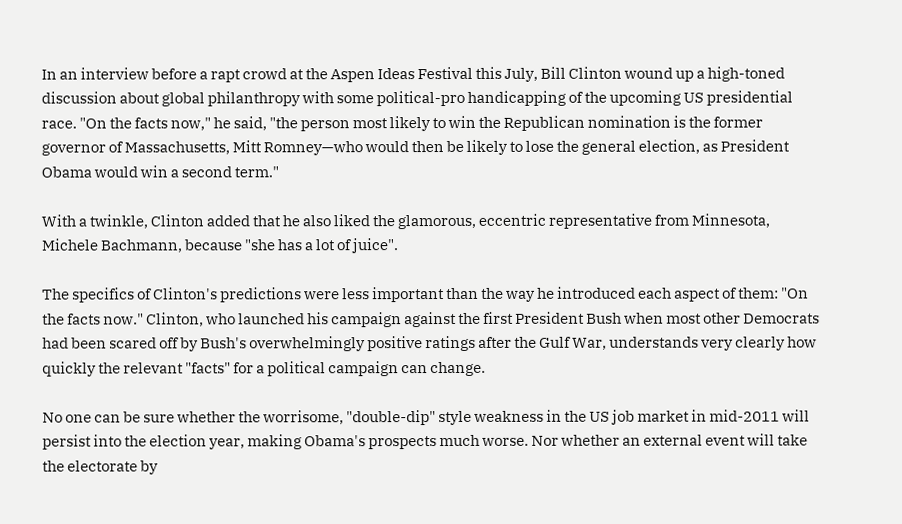In an interview before a rapt crowd at the Aspen Ideas Festival this July, Bill Clinton wound up a high-toned discussion about global philanthropy with some political-pro handicapping of the upcoming US presidential race. "On the facts now," he said, "the person most likely to win the Republican nomination is the former governor of Massachusetts, Mitt Romney—who would then be likely to lose the general election, as President Obama would win a second term."

With a twinkle, Clinton added that he also liked the glamorous, eccentric representative from Minnesota, Michele Bachmann, because "she has a lot of juice".

The specifics of Clinton's predictions were less important than the way he introduced each aspect of them: "On the facts now." Clinton, who launched his campaign against the first President Bush when most other Democrats had been scared off by Bush's overwhelmingly positive ratings after the Gulf War, understands very clearly how quickly the relevant "facts" for a political campaign can change.

No one can be sure whether the worrisome, "double-dip" style weakness in the US job market in mid-2011 will persist into the election year, making Obama's prospects much worse. Nor whether an external event will take the electorate by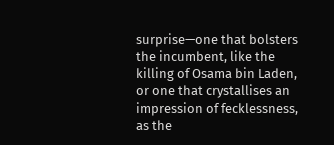surprise—one that bolsters the incumbent, like the killing of Osama bin Laden, or one that crystallises an impression of fecklessness, as the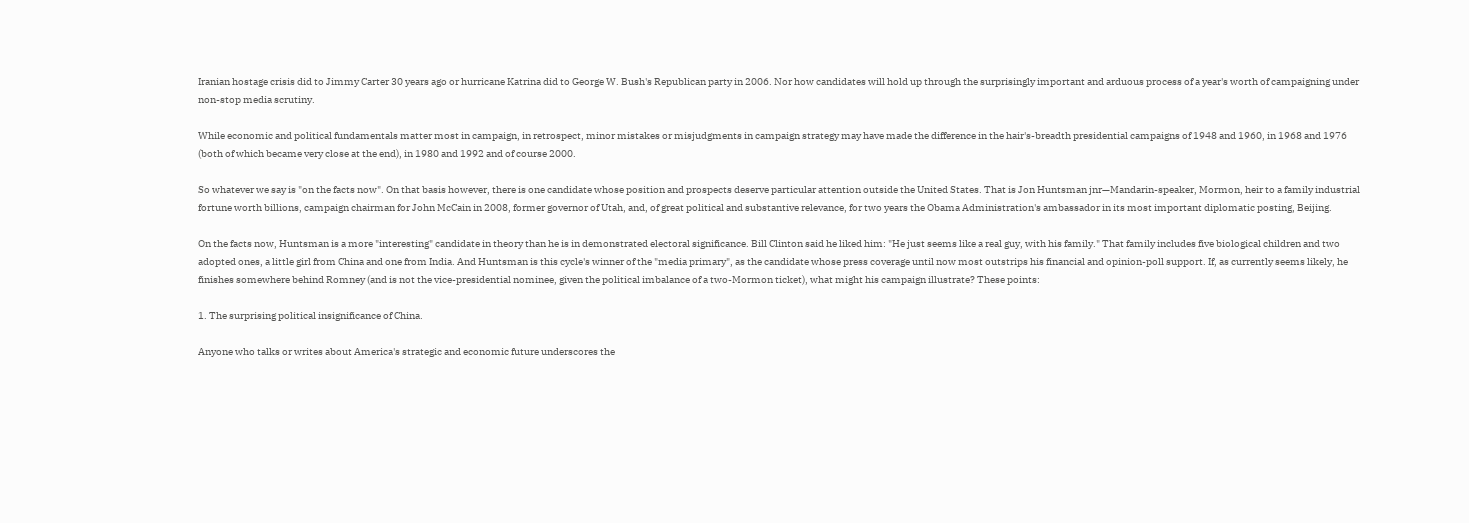Iranian hostage crisis did to Jimmy Carter 30 years ago or hurricane Katrina did to George W. Bush's Republican party in 2006. Nor how candidates will hold up through the surprisingly important and arduous process of a year's worth of campaigning under non-stop media scrutiny.

While economic and political fundamentals matter most in campaign, in retrospect, minor mistakes or misjudgments in campaign strategy may have made the difference in the hair's-breadth presidential campaigns of 1948 and 1960, in 1968 and 1976 (both of which became very close at the end), in 1980 and 1992 and of course 2000.

So whatever we say is "on the facts now". On that basis however, there is one candidate whose position and prospects deserve particular attention outside the United States. That is Jon Huntsman jnr—Mandarin-speaker, Mormon, heir to a family industrial fortune worth billions, campaign chairman for John McCain in 2008, former governor of Utah, and, of great political and substantive relevance, for two years the Obama Administration's ambassador in its most important diplomatic posting, Beijing.

On the facts now, Huntsman is a more "interesting" candidate in theory than he is in demonstrated electoral significance. Bill Clinton said he liked him: "He just seems like a real guy, with his family." That family includes five biological children and two adopted ones, a little girl from China and one from India. And Huntsman is this cycle's winner of the "media primary", as the candidate whose press coverage until now most outstrips his financial and opinion-poll support. If, as currently seems likely, he finishes somewhere behind Romney (and is not the vice-presidential nominee, given the political imbalance of a two-Mormon ticket), what might his campaign illustrate? These points:

1. The surprising political insignificance of China.

Anyone who talks or writes about America's strategic and economic future underscores the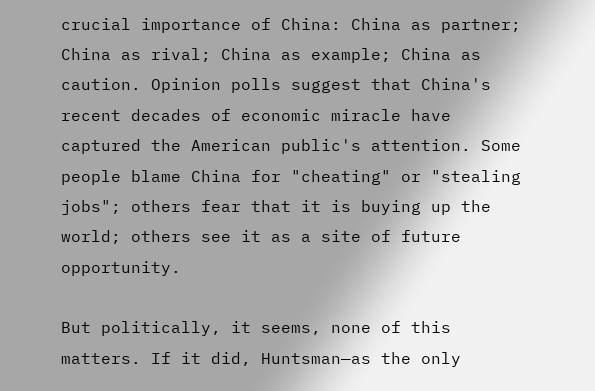crucial importance of China: China as partner; China as rival; China as example; China as caution. Opinion polls suggest that China's recent decades of economic miracle have captured the American public's attention. Some people blame China for "cheating" or "stealing jobs"; others fear that it is buying up the world; others see it as a site of future opportunity.

But politically, it seems, none of this matters. If it did, Huntsman—as the only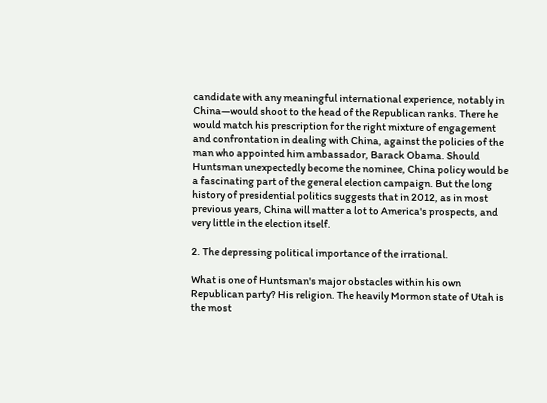candidate with any meaningful international experience, notably in China—would shoot to the head of the Republican ranks. There he would match his prescription for the right mixture of engagement and confrontation in dealing with China, against the policies of the man who appointed him ambassador, Barack Obama. Should Huntsman unexpectedly become the nominee, China policy would be a fascinating part of the general election campaign. But the long history of presidential politics suggests that in 2012, as in most previous years, China will matter a lot to America's prospects, and very little in the election itself.

2. The depressing political importance of the irrational.

What is one of Huntsman's major obstacles within his own Republican party? His religion. The heavily Mormon state of Utah is the most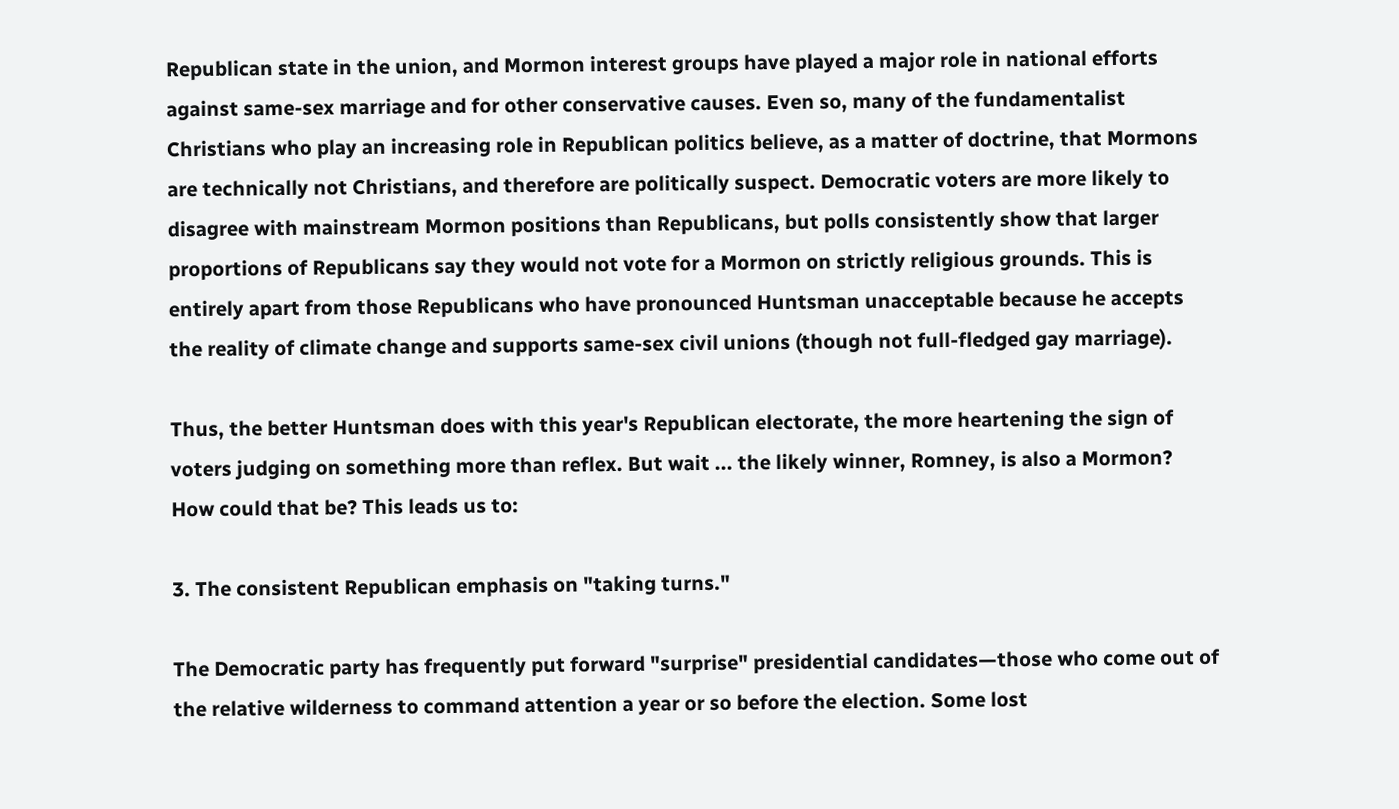Republican state in the union, and Mormon interest groups have played a major role in national efforts against same-sex marriage and for other conservative causes. Even so, many of the fundamentalist Christians who play an increasing role in Republican politics believe, as a matter of doctrine, that Mormons are technically not Christians, and therefore are politically suspect. Democratic voters are more likely to disagree with mainstream Mormon positions than Republicans, but polls consistently show that larger proportions of Republicans say they would not vote for a Mormon on strictly religious grounds. This is entirely apart from those Republicans who have pronounced Huntsman unacceptable because he accepts the reality of climate change and supports same-sex civil unions (though not full-fledged gay marriage).

Thus, the better Huntsman does with this year's Republican electorate, the more heartening the sign of voters judging on something more than reflex. But wait ... the likely winner, Romney, is also a Mormon? How could that be? This leads us to:

3. The consistent Republican emphasis on "taking turns."

The Democratic party has frequently put forward "surprise" presidential candidates—those who come out of the relative wilderness to command attention a year or so before the election. Some lost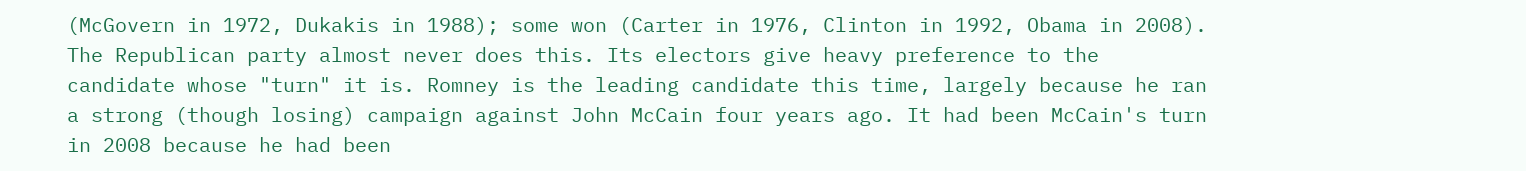(McGovern in 1972, Dukakis in 1988); some won (Carter in 1976, Clinton in 1992, Obama in 2008). The Republican party almost never does this. Its electors give heavy preference to the candidate whose "turn" it is. Romney is the leading candidate this time, largely because he ran a strong (though losing) campaign against John McCain four years ago. It had been McCain's turn in 2008 because he had been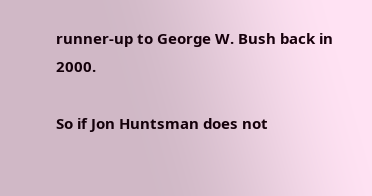runner-up to George W. Bush back in 2000.

So if Jon Huntsman does not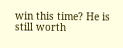win this time? He is still worth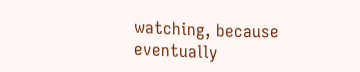watching, because eventually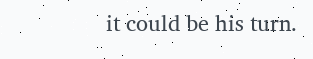it could be his turn.